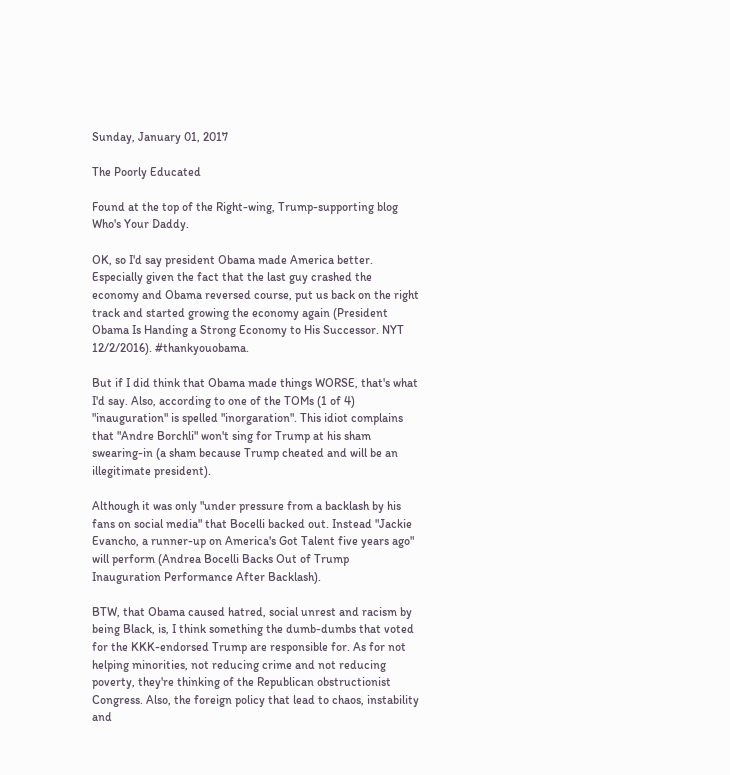Sunday, January 01, 2017

The Poorly Educated

Found at the top of the Right-wing, Trump-supporting blog Who's Your Daddy.

OK, so I'd say president Obama made America better. Especially given the fact that the last guy crashed the economy and Obama reversed course, put us back on the right track and started growing the economy again (President Obama Is Handing a Strong Economy to His Successor. NYT 12/2/2016). #thankyouobama.

But if I did think that Obama made things WORSE, that's what I'd say. Also, according to one of the TOMs (1 of 4) "inauguration" is spelled "inorgaration". This idiot complains that "Andre Borchli" won't sing for Trump at his sham swearing-in (a sham because Trump cheated and will be an illegitimate president).

Although it was only "under pressure from a backlash by his fans on social media" that Bocelli backed out. Instead "Jackie Evancho, a runner-up on America's Got Talent five years ago" will perform (Andrea Bocelli Backs Out of Trump Inauguration Performance After Backlash).

BTW, that Obama caused hatred, social unrest and racism by being Black, is, I think something the dumb-dumbs that voted for the KKK-endorsed Trump are responsible for. As for not helping minorities, not reducing crime and not reducing poverty, they're thinking of the Republican obstructionist Congress. Also, the foreign policy that lead to chaos, instability and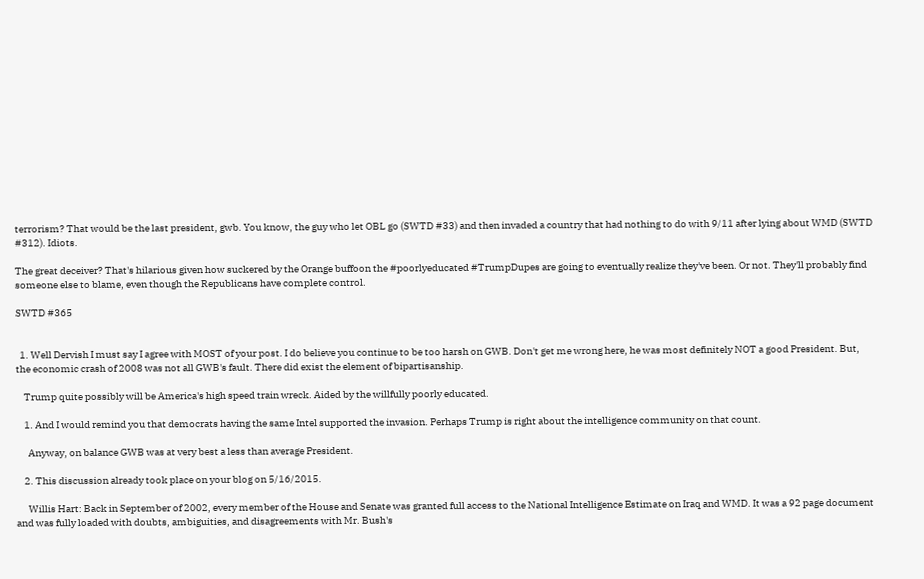terrorism? That would be the last president, gwb. You know, the guy who let OBL go (SWTD #33) and then invaded a country that had nothing to do with 9/11 after lying about WMD (SWTD #312). Idiots.

The great deceiver? That's hilarious given how suckered by the Orange buffoon the #poorlyeducated #TrumpDupes are going to eventually realize they've been. Or not. They'll probably find someone else to blame, even though the Republicans have complete control.

SWTD #365


  1. Well Dervish I must say I agree with MOST of your post. I do believe you continue to be too harsh on GWB. Don't get me wrong here, he was most definitely NOT a good President. But, the economic crash of 2008 was not all GWB's fault. There did exist the element of bipartisanship.

    Trump quite possibly will be America's high speed train wreck. Aided by the willfully poorly educated.

    1. And I would remind you that democrats having the same Intel supported the invasion. Perhaps Trump is right about the intelligence community on that count.

      Anyway, on balance GWB was at very best a less than average President.

    2. This discussion already took place on your blog on 5/16/2015.

      Willis Hart: Back in September of 2002, every member of the House and Senate was granted full access to the National Intelligence Estimate on Iraq and WMD. It was a 92 page document and was fully loaded with doubts, ambiguities, and disagreements with Mr. Bush's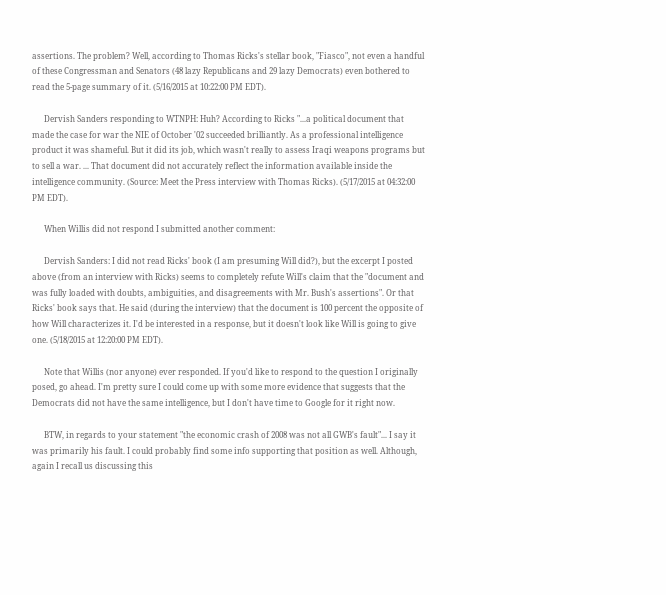assertions. The problem? Well, according to Thomas Ricks's stellar book, "Fiasco", not even a handful of these Congressman and Senators (48 lazy Republicans and 29 lazy Democrats) even bothered to read the 5-page summary of it. (5/16/2015 at 10:22:00 PM EDT).

      Dervish Sanders responding to WTNPH: Huh? According to Ricks "...a political document that made the case for war the NIE of October '02 succeeded brilliantly. As a professional intelligence product it was shameful. But it did its job, which wasn't really to assess Iraqi weapons programs but to sell a war. ... That document did not accurately reflect the information available inside the intelligence community. (Source: Meet the Press interview with Thomas Ricks). (5/17/2015 at 04:32:00 PM EDT).

      When Willis did not respond I submitted another comment:

      Dervish Sanders: I did not read Ricks' book (I am presuming Will did?), but the excerpt I posted above (from an interview with Ricks) seems to completely refute Will's claim that the "document and was fully loaded with doubts, ambiguities, and disagreements with Mr. Bush's assertions". Or that Ricks' book says that. He said (during the interview) that the document is 100 percent the opposite of how Will characterizes it. I'd be interested in a response, but it doesn't look like Will is going to give one. (5/18/2015 at 12:20:00 PM EDT).

      Note that Willis (nor anyone) ever responded. If you'd like to respond to the question I originally posed, go ahead. I'm pretty sure I could come up with some more evidence that suggests that the Democrats did not have the same intelligence, but I don't have time to Google for it right now.

      BTW, in regards to your statement "the economic crash of 2008 was not all GWB's fault"... I say it was primarily his fault. I could probably find some info supporting that position as well. Although, again I recall us discussing this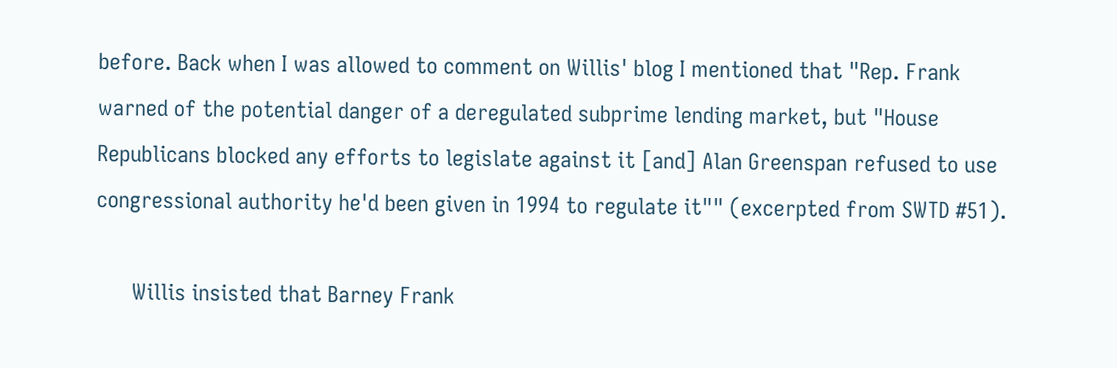before. Back when I was allowed to comment on Willis' blog I mentioned that "Rep. Frank warned of the potential danger of a deregulated subprime lending market, but "House Republicans blocked any efforts to legislate against it [and] Alan Greenspan refused to use congressional authority he'd been given in 1994 to regulate it"" (excerpted from SWTD #51).

      Willis insisted that Barney Frank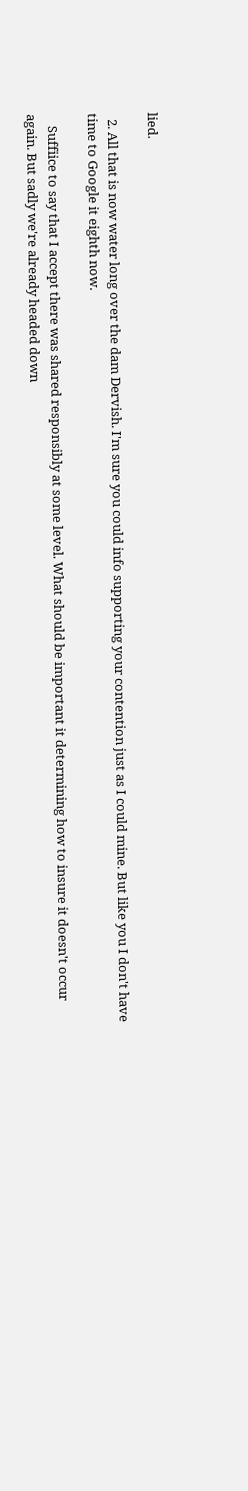lied.

  2. All that is now water long over the dam Dervish. I'm sure you could info supporting your contention just as I could mine. But like you I don't have time to Google it eighth now.

    Suffiice to say that I accept there was shared responsibly at some level. What should be important it determining how to insure it doesn't occur again. But sadly we're already headed down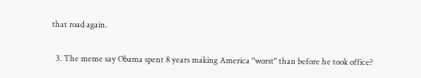that road again.

  3. The meme say Obama spent 8 years making America "worst" than before he took office?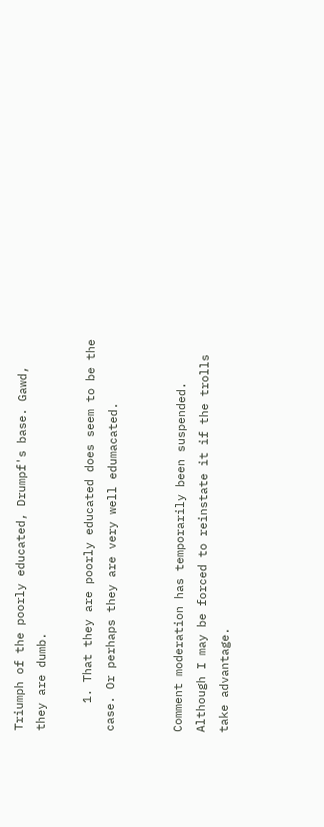Triumph of the poorly educated, Drumpf's base. Gawd, they are dumb.

    1. That they are poorly educated does seem to be the case. Or perhaps they are very well edumacated.


Comment moderation has temporarily been suspended. Although I may be forced to reinstate it if the trolls take advantage.